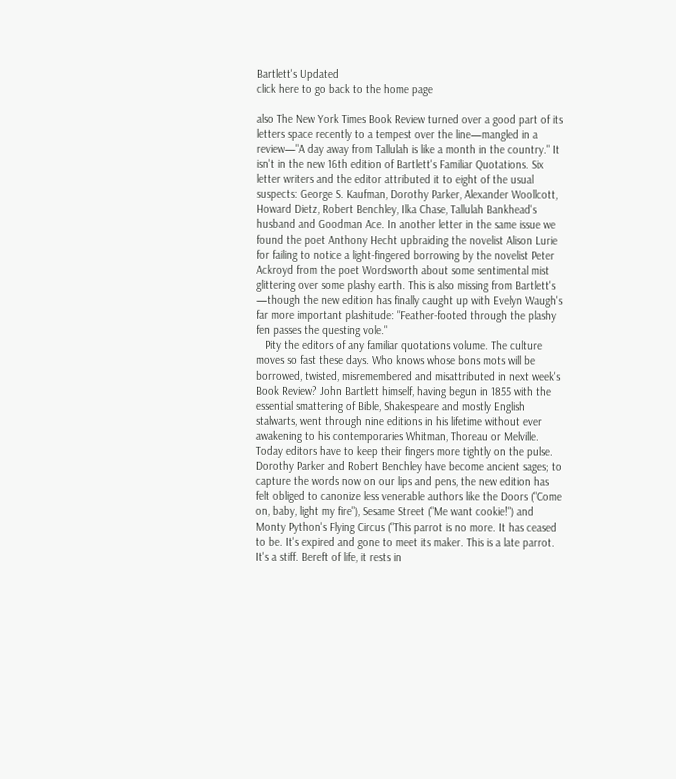Bartlett's Updated
click here to go back to the home page

also The New York Times Book Review turned over a good part of its letters space recently to a tempest over the line—mangled in a review—"A day away from Tallulah is like a month in the country." It isn't in the new 16th edition of Bartlett's Familiar Quotations. Six letter writers and the editor attributed it to eight of the usual suspects: George S. Kaufman, Dorothy Parker, Alexander Woollcott, Howard Dietz, Robert Benchley, Ilka Chase, Tallulah Bankhead's husband and Goodman Ace. In another letter in the same issue we found the poet Anthony Hecht upbraiding the novelist Alison Lurie for failing to notice a light-fingered borrowing by the novelist Peter Ackroyd from the poet Wordsworth about some sentimental mist glittering over some plashy earth. This is also missing from Bartlett's —though the new edition has finally caught up with Evelyn Waugh's far more important plashitude: "Feather-footed through the plashy fen passes the questing vole."
   Pity the editors of any familiar quotations volume. The culture moves so fast these days. Who knows whose bons mots will be borrowed, twisted, misremembered and misattributed in next week's Book Review? John Bartlett himself, having begun in 1855 with the essential smattering of Bible, Shakespeare and mostly English stalwarts, went through nine editions in his lifetime without ever awakening to his contemporaries Whitman, Thoreau or Melville. Today editors have to keep their fingers more tightly on the pulse. Dorothy Parker and Robert Benchley have become ancient sages; to capture the words now on our lips and pens, the new edition has felt obliged to canonize less venerable authors like the Doors ("Come on, baby, light my fire"), Sesame Street ("Me want cookie!") and Monty Python's Flying Circus ("This parrot is no more. It has ceased to be. It's expired and gone to meet its maker. This is a late parrot. It's a stiff. Bereft of life, it rests in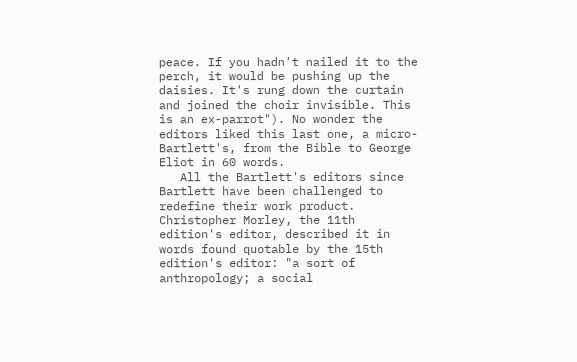peace. If you hadn't nailed it to the perch, it would be pushing up the daisies. It's rung down the curtain and joined the choir invisible. This is an ex-parrot"). No wonder the editors liked this last one, a micro-Bartlett's, from the Bible to George Eliot in 60 words.
   All the Bartlett's editors since Bartlett have been challenged to redefine their work product. Christopher Morley, the 11th edition's editor, described it in words found quotable by the 15th edition's editor: "a sort of anthropology; a social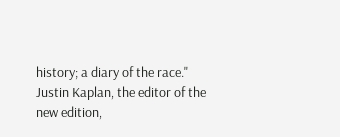history; a diary of the race." Justin Kaplan, the editor of the new edition,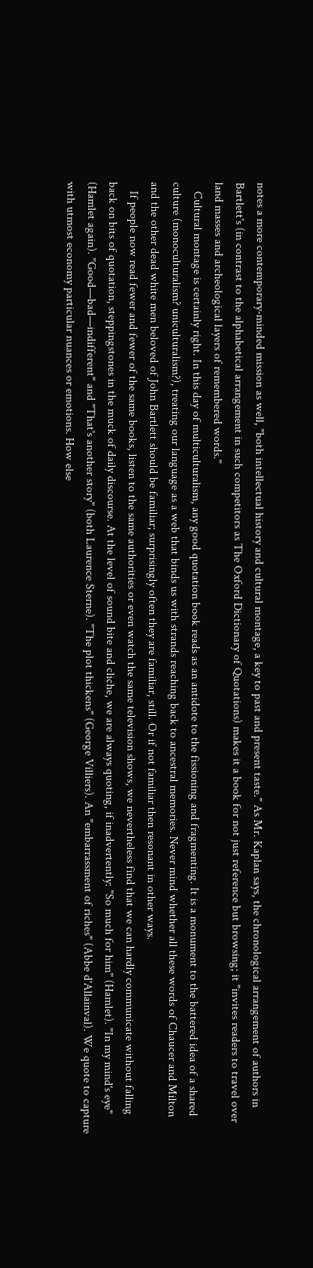notes a more contemporary-minded mission as well, "both intellectual history and cultural montage, a key to past and present taste." As Mr. Kaplan says, the chronological arrangement of authors in Bartlett's (in contrast to the alphabetical arrangement in such competitors as The Oxford Dictionary of Quotations) makes it a book for not just reference but browsing; it "invites readers to travel over land masses and archeological layers of remembered words."
   Cultural montage is certainly right. In this day of multiculturalism, any good quotation book reads as an antidote to the fissioning and fragmenting. It is a monument to the battered idea of a shared culture (monoculturalism? uniculturalism?), treating our language as a web that binds us with strands reaching back to ancestral memories. Never mind whether all these words of Chaucer and Milton and the other dead white men beloved of John Bartlett should be familiar; surprisingly often they are familiar, still. Or if not familiar then resonant in other ways.
   If people now read fewer and fewer of the same books, listen to the same authorities or even watch the same television shows, we nevertheless find that we can hardly communicate without falling back on bits of quotation, steppingstones in the muck of daily discourse. At the level of sound bite and cliche, we are always quoting, if inadvertently: "So much for him" (Hamlet). "In my mind's eye" (Hamlet again). "Good—bad—indifferent" and "That's another story" (both Laurence Sterne). "The plot thickens" (George Villiers). An "embarrassment of riches" (Abbe d'Allainval). We quote to capture with utmost economy particular nuances or emotions. How else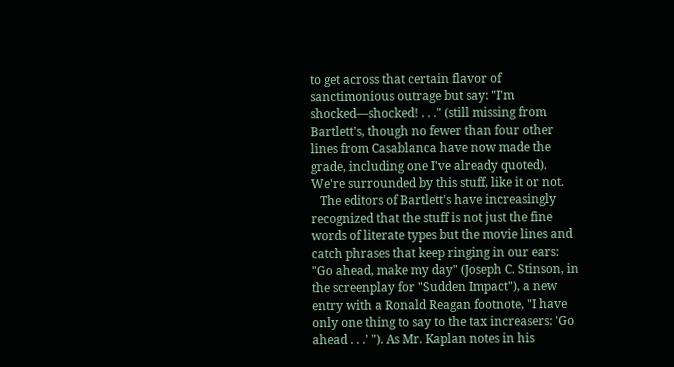to get across that certain flavor of sanctimonious outrage but say: "I'm shocked—shocked! . . ." (still missing from Bartlett's, though no fewer than four other lines from Casablanca have now made the grade, including one I've already quoted). We're surrounded by this stuff, like it or not.
   The editors of Bartlett's have increasingly recognized that the stuff is not just the fine words of literate types but the movie lines and catch phrases that keep ringing in our ears: "Go ahead, make my day" (Joseph C. Stinson, in the screenplay for "Sudden Impact"), a new entry with a Ronald Reagan footnote, "I have only one thing to say to the tax increasers: 'Go ahead . . .' "). As Mr. Kaplan notes in his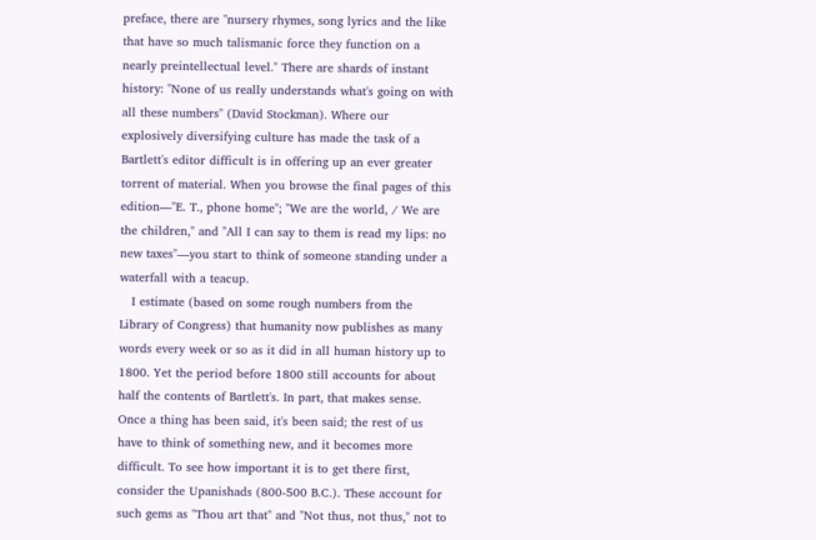preface, there are "nursery rhymes, song lyrics and the like that have so much talismanic force they function on a nearly preintellectual level." There are shards of instant history: "None of us really understands what's going on with all these numbers" (David Stockman). Where our explosively diversifying culture has made the task of a Bartlett's editor difficult is in offering up an ever greater torrent of material. When you browse the final pages of this edition—"E. T., phone home"; "We are the world, / We are the children," and "All I can say to them is read my lips: no new taxes"—you start to think of someone standing under a waterfall with a teacup.
   I estimate (based on some rough numbers from the Library of Congress) that humanity now publishes as many words every week or so as it did in all human history up to 1800. Yet the period before 1800 still accounts for about half the contents of Bartlett's. In part, that makes sense. Once a thing has been said, it's been said; the rest of us have to think of something new, and it becomes more difficult. To see how important it is to get there first, consider the Upanishads (800-500 B.C.). These account for such gems as "Thou art that" and "Not thus, not thus," not to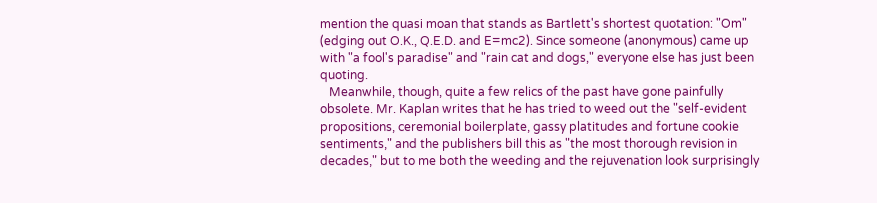mention the quasi moan that stands as Bartlett's shortest quotation: "Om" (edging out O.K., Q.E.D. and E=mc2). Since someone (anonymous) came up with "a fool's paradise" and "rain cat and dogs," everyone else has just been quoting.
   Meanwhile, though, quite a few relics of the past have gone painfully obsolete. Mr. Kaplan writes that he has tried to weed out the "self-evident propositions, ceremonial boilerplate, gassy platitudes and fortune cookie sentiments," and the publishers bill this as "the most thorough revision in decades," but to me both the weeding and the rejuvenation look surprisingly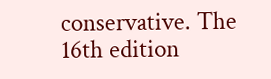conservative. The 16th edition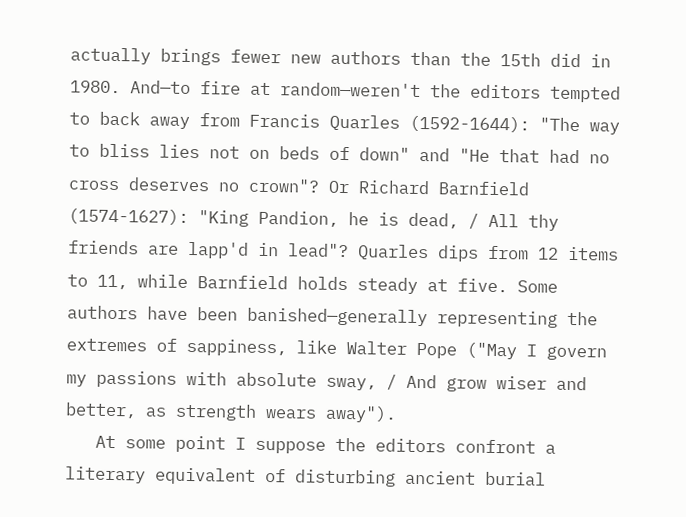actually brings fewer new authors than the 15th did in 1980. And—to fire at random—weren't the editors tempted to back away from Francis Quarles (1592-1644): "The way to bliss lies not on beds of down" and "He that had no cross deserves no crown"? Or Richard Barnfield (1574-1627): "King Pandion, he is dead, / All thy friends are lapp'd in lead"? Quarles dips from 12 items to 11, while Barnfield holds steady at five. Some authors have been banished—generally representing the extremes of sappiness, like Walter Pope ("May I govern my passions with absolute sway, / And grow wiser and better, as strength wears away").
   At some point I suppose the editors confront a literary equivalent of disturbing ancient burial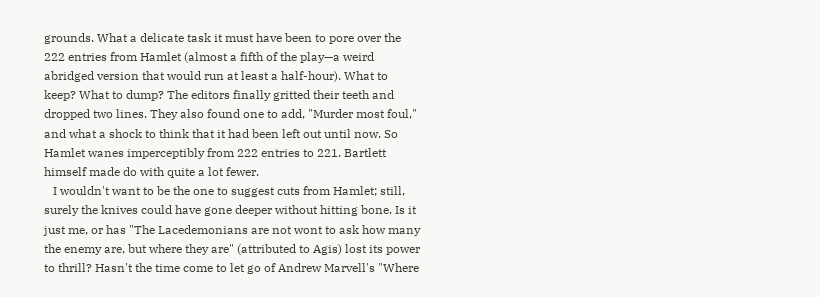grounds. What a delicate task it must have been to pore over the 222 entries from Hamlet (almost a fifth of the play—a weird abridged version that would run at least a half-hour). What to keep? What to dump? The editors finally gritted their teeth and dropped two lines. They also found one to add, "Murder most foul," and what a shock to think that it had been left out until now. So Hamlet wanes imperceptibly from 222 entries to 221. Bartlett himself made do with quite a lot fewer.
   I wouldn't want to be the one to suggest cuts from Hamlet; still, surely the knives could have gone deeper without hitting bone. Is it just me, or has "The Lacedemonians are not wont to ask how many the enemy are, but where they are" (attributed to Agis) lost its power to thrill? Hasn't the time come to let go of Andrew Marvell's "Where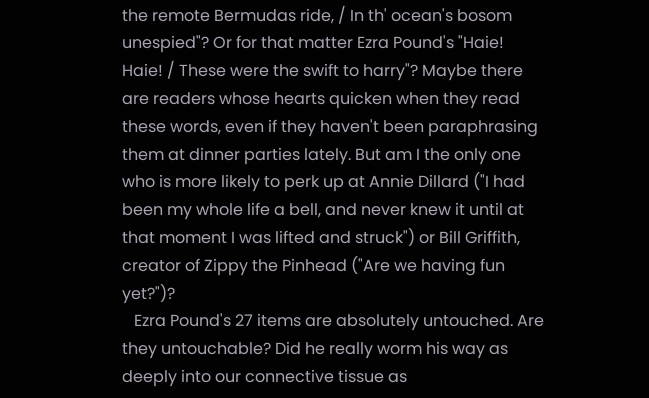the remote Bermudas ride, / In th' ocean's bosom unespied"? Or for that matter Ezra Pound's "Haie! Haie! / These were the swift to harry"? Maybe there are readers whose hearts quicken when they read these words, even if they haven't been paraphrasing them at dinner parties lately. But am I the only one who is more likely to perk up at Annie Dillard ("I had been my whole life a bell, and never knew it until at that moment I was lifted and struck") or Bill Griffith, creator of Zippy the Pinhead ("Are we having fun yet?")?
   Ezra Pound's 27 items are absolutely untouched. Are they untouchable? Did he really worm his way as deeply into our connective tissue as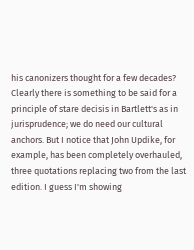his canonizers thought for a few decades? Clearly there is something to be said for a principle of stare decisis in Bartlett's as in jurisprudence; we do need our cultural anchors. But I notice that John Updike, for example, has been completely overhauled, three quotations replacing two from the last edition. I guess I'm showing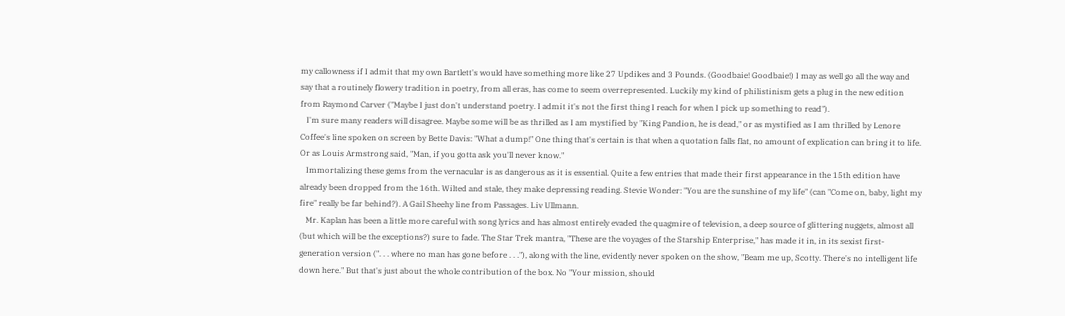my callowness if I admit that my own Bartlett's would have something more like 27 Updikes and 3 Pounds. (Goodbaie! Goodbaie!) I may as well go all the way and say that a routinely flowery tradition in poetry, from all eras, has come to seem overrepresented. Luckily my kind of philistinism gets a plug in the new edition from Raymond Carver ("Maybe I just don't understand poetry. I admit it's not the first thing I reach for when I pick up something to read").
   I'm sure many readers will disagree. Maybe some will be as thrilled as I am mystified by "King Pandion, he is dead," or as mystified as I am thrilled by Lenore Coffee's line spoken on screen by Bette Davis: "What a dump!" One thing that's certain is that when a quotation falls flat, no amount of explication can bring it to life. Or as Louis Armstrong said, "Man, if you gotta ask you'll never know."
   Immortalizing these gems from the vernacular is as dangerous as it is essential. Quite a few entries that made their first appearance in the 15th edition have already been dropped from the 16th. Wilted and stale, they make depressing reading. Stevie Wonder: "You are the sunshine of my life" (can "Come on, baby, light my fire" really be far behind?). A Gail Sheehy line from Passages. Liv Ullmann.
   Mr. Kaplan has been a little more careful with song lyrics and has almost entirely evaded the quagmire of television, a deep source of glittering nuggets, almost all (but which will be the exceptions?) sure to fade. The Star Trek mantra, "These are the voyages of the Starship Enterprise," has made it in, in its sexist first-generation version (". . . where no man has gone before . . ."), along with the line, evidently never spoken on the show, "Beam me up, Scotty. There's no intelligent life down here." But that's just about the whole contribution of the box. No "Your mission, should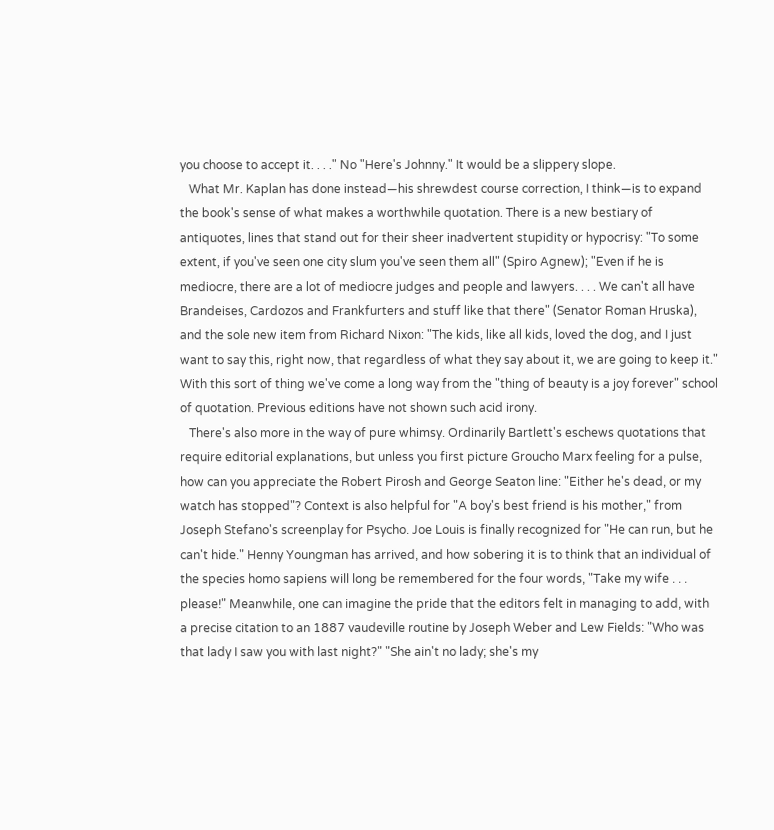you choose to accept it. . . ." No "Here's Johnny." It would be a slippery slope.
   What Mr. Kaplan has done instead—his shrewdest course correction, I think—is to expand the book's sense of what makes a worthwhile quotation. There is a new bestiary of antiquotes, lines that stand out for their sheer inadvertent stupidity or hypocrisy: "To some extent, if you've seen one city slum you've seen them all" (Spiro Agnew); "Even if he is mediocre, there are a lot of mediocre judges and people and lawyers. . . . We can't all have Brandeises, Cardozos and Frankfurters and stuff like that there" (Senator Roman Hruska), and the sole new item from Richard Nixon: "The kids, like all kids, loved the dog, and I just want to say this, right now, that regardless of what they say about it, we are going to keep it." With this sort of thing we've come a long way from the "thing of beauty is a joy forever" school of quotation. Previous editions have not shown such acid irony.
   There's also more in the way of pure whimsy. Ordinarily Bartlett's eschews quotations that require editorial explanations, but unless you first picture Groucho Marx feeling for a pulse, how can you appreciate the Robert Pirosh and George Seaton line: "Either he's dead, or my watch has stopped"? Context is also helpful for "A boy's best friend is his mother," from Joseph Stefano's screenplay for Psycho. Joe Louis is finally recognized for "He can run, but he can't hide." Henny Youngman has arrived, and how sobering it is to think that an individual of the species homo sapiens will long be remembered for the four words, "Take my wife . . . please!" Meanwhile, one can imagine the pride that the editors felt in managing to add, with a precise citation to an 1887 vaudeville routine by Joseph Weber and Lew Fields: "Who was that lady I saw you with last night?" "She ain't no lady; she's my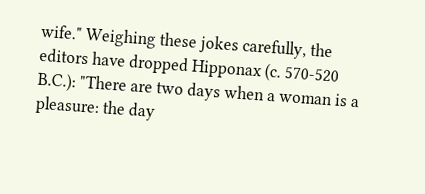wife." Weighing these jokes carefully, the editors have dropped Hipponax (c. 570-520 B.C.): "There are two days when a woman is a pleasure: the day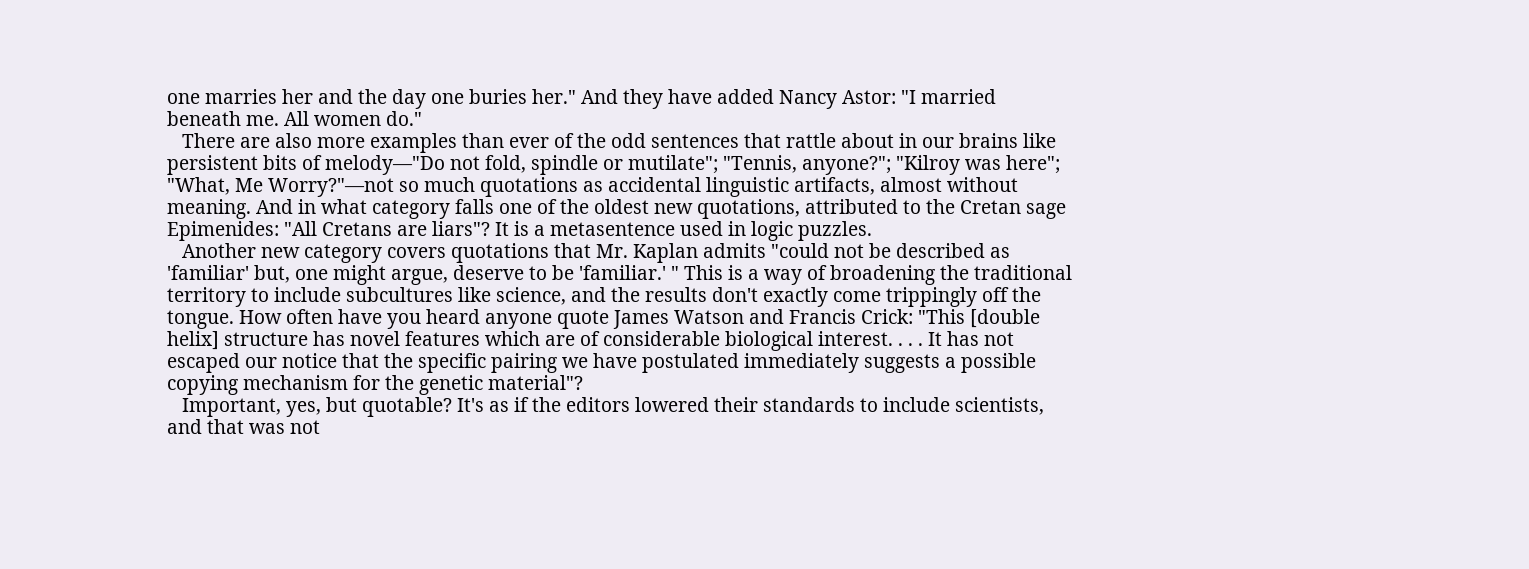one marries her and the day one buries her." And they have added Nancy Astor: "I married beneath me. All women do."
   There are also more examples than ever of the odd sentences that rattle about in our brains like persistent bits of melody—"Do not fold, spindle or mutilate"; "Tennis, anyone?"; "Kilroy was here"; "What, Me Worry?"—not so much quotations as accidental linguistic artifacts, almost without meaning. And in what category falls one of the oldest new quotations, attributed to the Cretan sage Epimenides: "All Cretans are liars"? It is a metasentence used in logic puzzles.
   Another new category covers quotations that Mr. Kaplan admits "could not be described as 'familiar' but, one might argue, deserve to be 'familiar.' " This is a way of broadening the traditional territory to include subcultures like science, and the results don't exactly come trippingly off the tongue. How often have you heard anyone quote James Watson and Francis Crick: "This [double helix] structure has novel features which are of considerable biological interest. . . . It has not escaped our notice that the specific pairing we have postulated immediately suggests a possible copying mechanism for the genetic material"?
   Important, yes, but quotable? It's as if the editors lowered their standards to include scientists, and that was not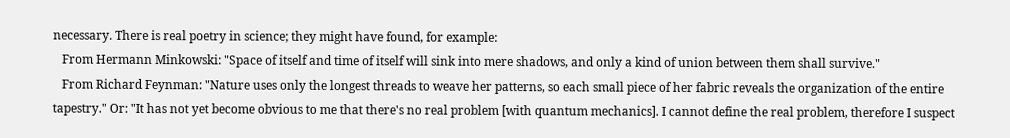necessary. There is real poetry in science; they might have found, for example:
   From Hermann Minkowski: "Space of itself and time of itself will sink into mere shadows, and only a kind of union between them shall survive."
   From Richard Feynman: "Nature uses only the longest threads to weave her patterns, so each small piece of her fabric reveals the organization of the entire tapestry." Or: "It has not yet become obvious to me that there's no real problem [with quantum mechanics]. I cannot define the real problem, therefore I suspect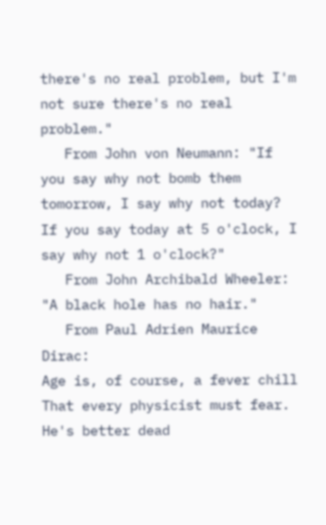there's no real problem, but I'm not sure there's no real problem."
   From John von Neumann: "If you say why not bomb them tomorrow, I say why not today? If you say today at 5 o'clock, I say why not 1 o'clock?"
   From John Archibald Wheeler: "A black hole has no hair."
   From Paul Adrien Maurice Dirac:
Age is, of course, a fever chill
That every physicist must fear.
He's better dead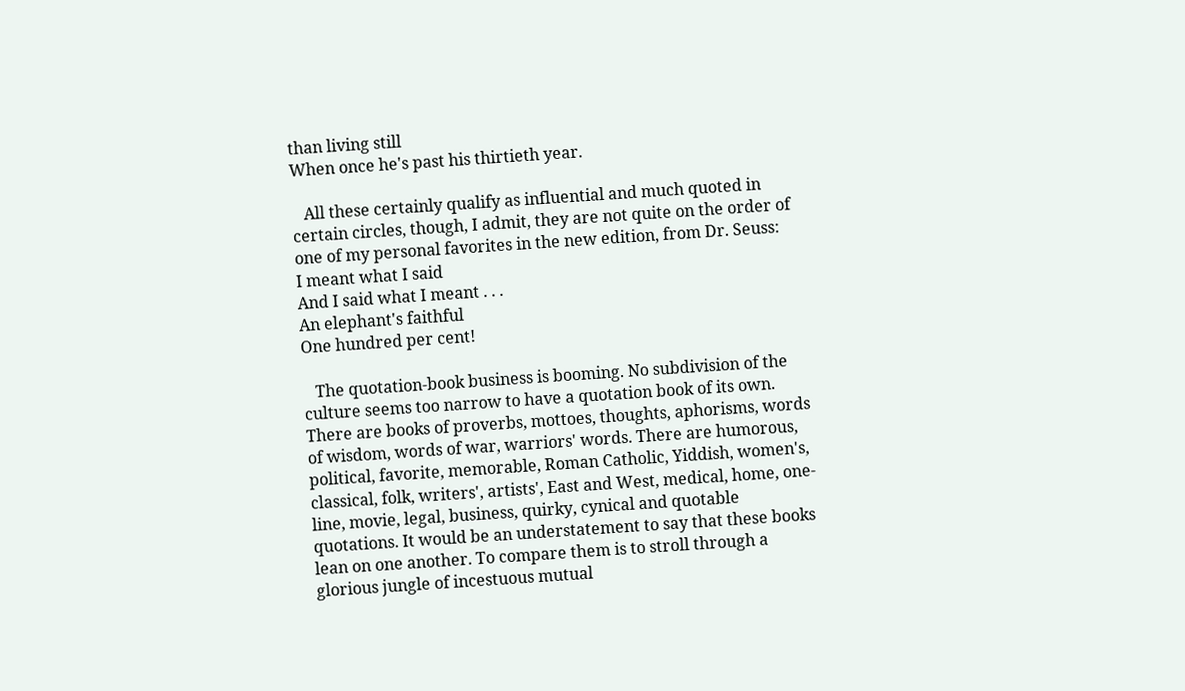than living still
When once he's past his thirtieth year.

   All these certainly qualify as influential and much quoted in certain circles, though, I admit, they are not quite on the order of one of my personal favorites in the new edition, from Dr. Seuss:
I meant what I said
And I said what I meant . . .
An elephant's faithful
One hundred per cent!

   The quotation-book business is booming. No subdivision of the culture seems too narrow to have a quotation book of its own. There are books of proverbs, mottoes, thoughts, aphorisms, words of wisdom, words of war, warriors' words. There are humorous, political, favorite, memorable, Roman Catholic, Yiddish, women's, classical, folk, writers', artists', East and West, medical, home, one-line, movie, legal, business, quirky, cynical and quotable quotations. It would be an understatement to say that these books lean on one another. To compare them is to stroll through a glorious jungle of incestuous mutual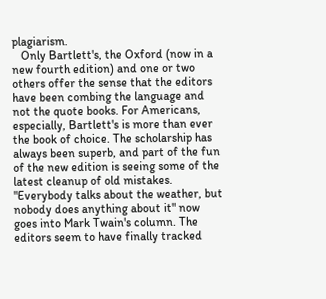plagiarism.
   Only Bartlett's, the Oxford (now in a new fourth edition) and one or two others offer the sense that the editors have been combing the language and not the quote books. For Americans, especially, Bartlett's is more than ever the book of choice. The scholarship has always been superb, and part of the fun of the new edition is seeing some of the latest cleanup of old mistakes. "Everybody talks about the weather, but nobody does anything about it" now goes into Mark Twain's column. The editors seem to have finally tracked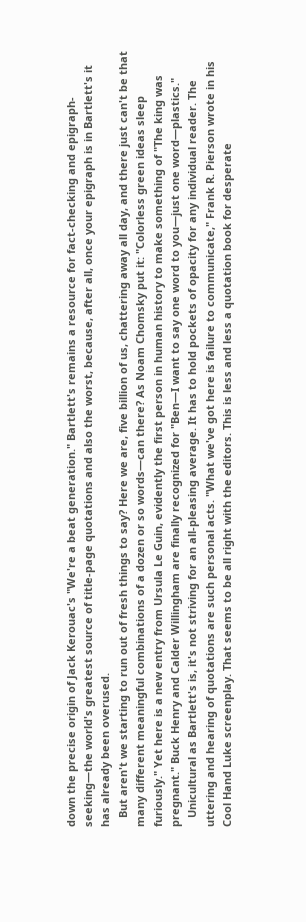down the precise origin of Jack Kerouac's "We're a beat generation." Bartlett's remains a resource for fact-checking and epigraph-seeking—the world's greatest source of title-page quotations and also the worst, because, after all, once your epigraph is in Bartlett's it has already been overused.
   But aren't we starting to run out of fresh things to say? Here we are, five billion of us, chattering away all day, and there just can't be that many different meaningful combinations of a dozen or so words—can there? As Noam Chomsky put it: "Colorless green ideas sleep furiously." Yet here is a new entry from Ursula Le Guin, evidently the first person in human history to make something of "The king was pregnant." Buck Henry and Calder Willingham are finally recognized for "Ben—I want to say one word to you—just one word—plastics."
   Unicultural as Bartlett's is, it's not striving for an all-pleasing average. It has to hold pockets of opacity for any individual reader. The uttering and hearing of quotations are such personal acts. "What we've got here is failure to communicate," Frank R. Pierson wrote in his Cool Hand Luke screenplay. That seems to be all right with the editors. This is less and less a quotation book for desperate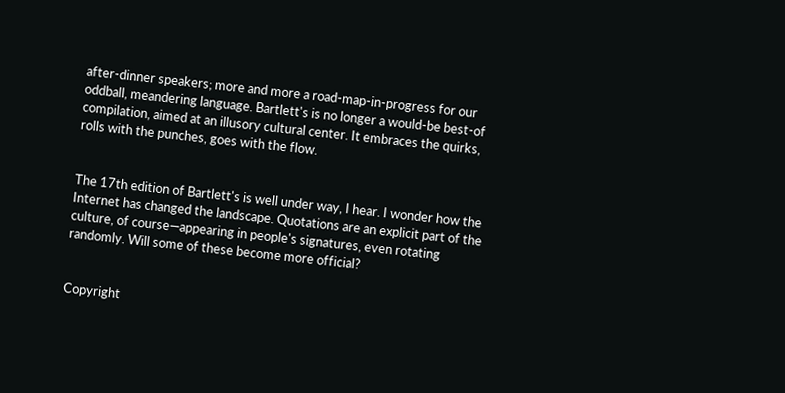after-dinner speakers; more and more a road-map-in-progress for our oddball, meandering language. Bartlett's is no longer a would-be best-of compilation, aimed at an illusory cultural center. It embraces the quirks, rolls with the punches, goes with the flow.


The 17th edition of Bartlett's is well under way, I hear. I wonder how the Internet has changed the landscape. Quotations are an explicit part of the culture, of course—appearing in people's signatures, even rotating randomly. Will some of these become more official?


Copyright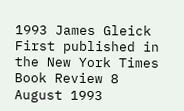1993 James Gleick
First published in the New York Times Book Review 8 August 1993